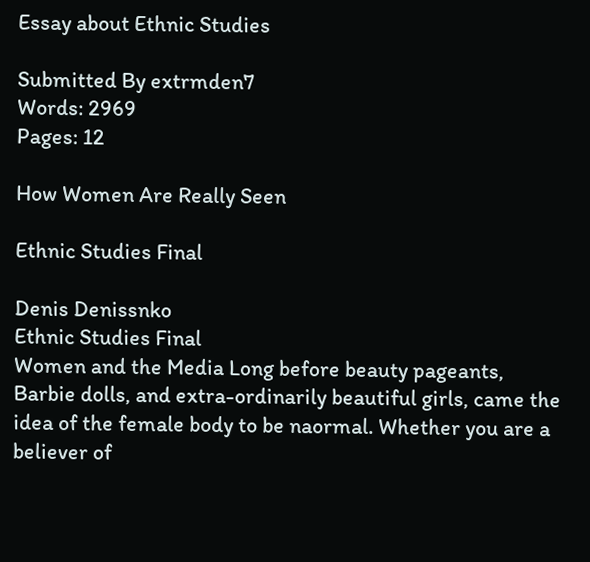Essay about Ethnic Studies

Submitted By extrmden7
Words: 2969
Pages: 12

How Women Are Really Seen

Ethnic Studies Final

Denis Denissnko
Ethnic Studies Final
Women and the Media Long before beauty pageants, Barbie dolls, and extra-ordinarily beautiful girls, came the idea of the female body to be naormal. Whether you are a believer of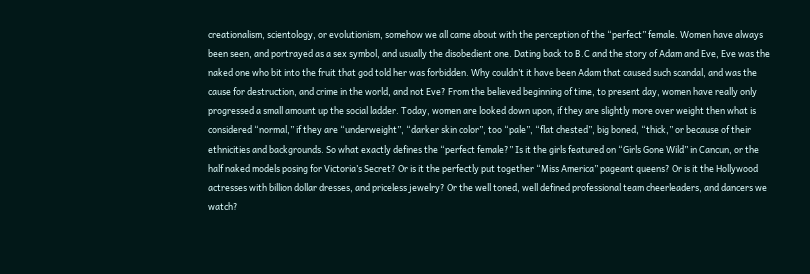creationalism, scientology, or evolutionism, somehow we all came about with the perception of the “perfect” female. Women have always been seen, and portrayed as a sex symbol, and usually the disobedient one. Dating back to B.C and the story of Adam and Eve, Eve was the naked one who bit into the fruit that god told her was forbidden. Why couldn’t it have been Adam that caused such scandal, and was the cause for destruction, and crime in the world, and not Eve? From the believed beginning of time, to present day, women have really only progressed a small amount up the social ladder. Today, women are looked down upon, if they are slightly more over weight then what is considered “normal,” if they are “underweight”, “darker skin color”, too “pale”, “flat chested”, big boned, “thick,” or because of their ethnicities and backgrounds. So what exactly defines the “perfect female?” Is it the girls featured on “Girls Gone Wild” in Cancun, or the half naked models posing for Victoria’s Secret? Or is it the perfectly put together “Miss America” pageant queens? Or is it the Hollywood actresses with billion dollar dresses, and priceless jewelry? Or the well toned, well defined professional team cheerleaders, and dancers we watch?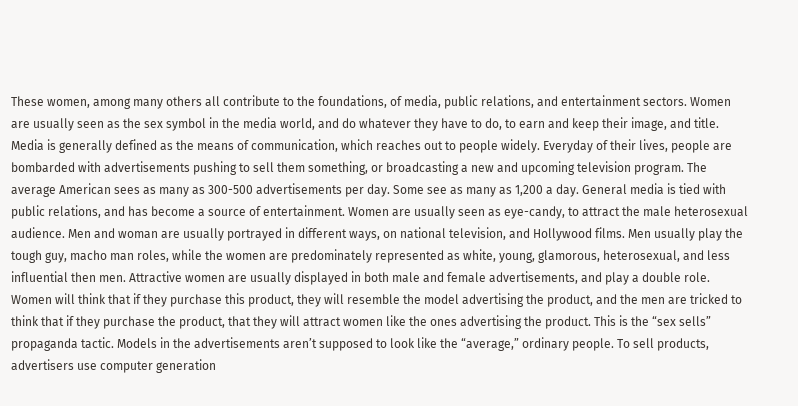These women, among many others all contribute to the foundations, of media, public relations, and entertainment sectors. Women are usually seen as the sex symbol in the media world, and do whatever they have to do, to earn and keep their image, and title. Media is generally defined as the means of communication, which reaches out to people widely. Everyday of their lives, people are bombarded with advertisements pushing to sell them something, or broadcasting a new and upcoming television program. The average American sees as many as 300-500 advertisements per day. Some see as many as 1,200 a day. General media is tied with public relations, and has become a source of entertainment. Women are usually seen as eye-candy, to attract the male heterosexual audience. Men and woman are usually portrayed in different ways, on national television, and Hollywood films. Men usually play the tough guy, macho man roles, while the women are predominately represented as white, young, glamorous, heterosexual, and less influential then men. Attractive women are usually displayed in both male and female advertisements, and play a double role. Women will think that if they purchase this product, they will resemble the model advertising the product, and the men are tricked to think that if they purchase the product, that they will attract women like the ones advertising the product. This is the “sex sells” propaganda tactic. Models in the advertisements aren’t supposed to look like the “average,” ordinary people. To sell products, advertisers use computer generation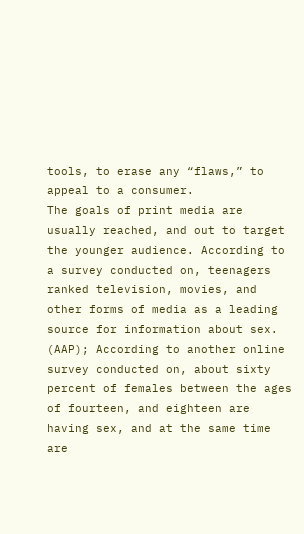tools, to erase any “flaws,” to appeal to a consumer.
The goals of print media are usually reached, and out to target the younger audience. According to a survey conducted on, teenagers ranked television, movies, and other forms of media as a leading source for information about sex. (AAP); According to another online survey conducted on, about sixty percent of females between the ages of fourteen, and eighteen are having sex, and at the same time are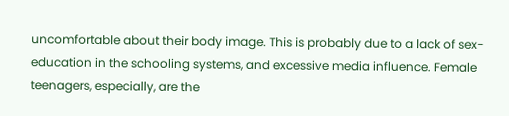uncomfortable about their body image. This is probably due to a lack of sex-education in the schooling systems, and excessive media influence. Female teenagers, especially, are the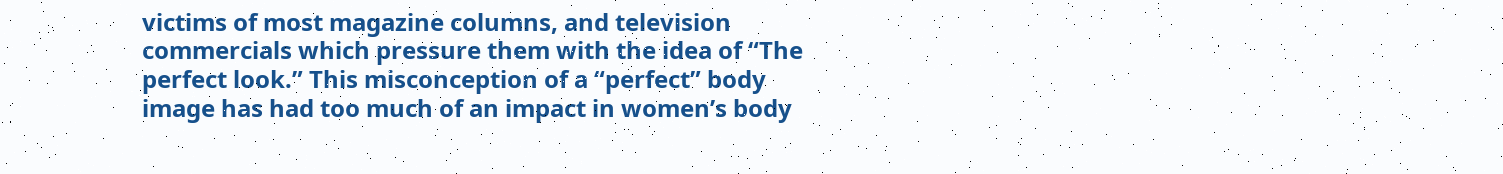victims of most magazine columns, and television commercials which pressure them with the idea of “The perfect look.” This misconception of a “perfect” body image has had too much of an impact in women’s body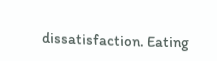dissatisfaction. Eating